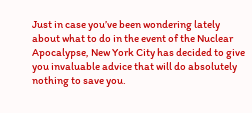Just in case you’ve been wondering lately about what to do in the event of the Nuclear Apocalypse, New York City has decided to give you invaluable advice that will do absolutely nothing to save you.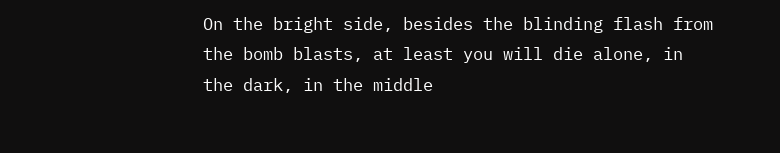On the bright side, besides the blinding flash from the bomb blasts, at least you will die alone, in the dark, in the middle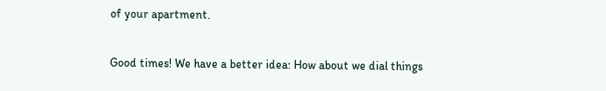of your apartment.

Good times! We have a better idea: How about we dial things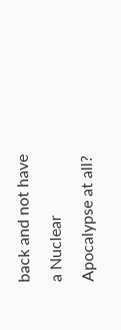back and not have a Nuclear Apocalypse at all?